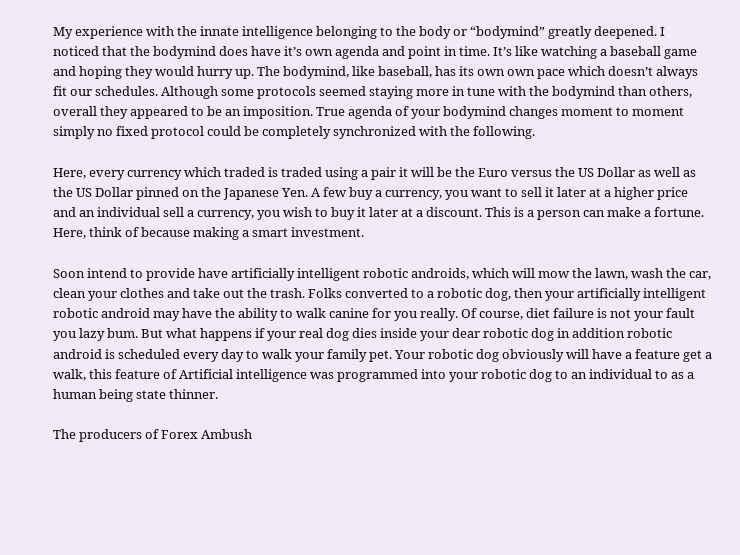My experience with the innate intelligence belonging to the body or “bodymind” greatly deepened. I noticed that the bodymind does have it’s own agenda and point in time. It’s like watching a baseball game and hoping they would hurry up. The bodymind, like baseball, has its own own pace which doesn’t always fit our schedules. Although some protocols seemed staying more in tune with the bodymind than others, overall they appeared to be an imposition. True agenda of your bodymind changes moment to moment simply no fixed protocol could be completely synchronized with the following.

Here, every currency which traded is traded using a pair it will be the Euro versus the US Dollar as well as the US Dollar pinned on the Japanese Yen. A few buy a currency, you want to sell it later at a higher price and an individual sell a currency, you wish to buy it later at a discount. This is a person can make a fortune. Here, think of because making a smart investment.

Soon intend to provide have artificially intelligent robotic androids, which will mow the lawn, wash the car, clean your clothes and take out the trash. Folks converted to a robotic dog, then your artificially intelligent robotic android may have the ability to walk canine for you really. Of course, diet failure is not your fault you lazy bum. But what happens if your real dog dies inside your dear robotic dog in addition robotic android is scheduled every day to walk your family pet. Your robotic dog obviously will have a feature get a walk, this feature of Artificial intelligence was programmed into your robotic dog to an individual to as a human being state thinner.

The producers of Forex Ambush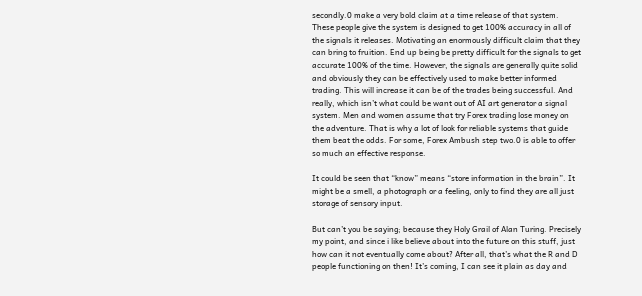secondly.0 make a very bold claim at a time release of that system. These people give the system is designed to get 100% accuracy in all of the signals it releases. Motivating an enormously difficult claim that they can bring to fruition. End up being be pretty difficult for the signals to get accurate 100% of the time. However, the signals are generally quite solid and obviously they can be effectively used to make better informed trading. This will increase it can be of the trades being successful. And really, which isn’t what could be want out of AI art generator a signal system. Men and women assume that try Forex trading lose money on the adventure. That is why a lot of look for reliable systems that guide them beat the odds. For some, Forex Ambush step two.0 is able to offer so much an effective response.

It could be seen that “know” means “store information in the brain”. It might be a smell, a photograph or a feeling, only to find they are all just storage of sensory input.

But can’t you be saying; because they Holy Grail of Alan Turing. Precisely my point, and since i like believe about into the future on this stuff, just how can it not eventually come about? After all, that’s what the R and D people functioning on then! It’s coming, I can see it plain as day and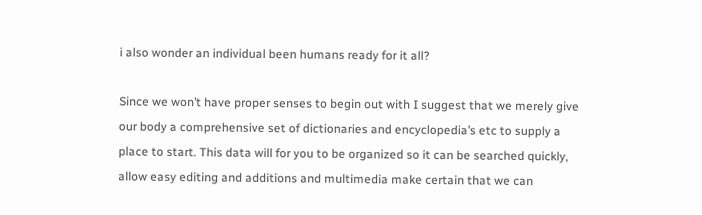i also wonder an individual been humans ready for it all?

Since we won’t have proper senses to begin out with I suggest that we merely give our body a comprehensive set of dictionaries and encyclopedia’s etc to supply a place to start. This data will for you to be organized so it can be searched quickly, allow easy editing and additions and multimedia make certain that we can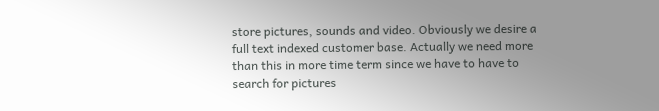store pictures, sounds and video. Obviously we desire a full text indexed customer base. Actually we need more than this in more time term since we have to have to search for pictures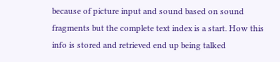because of picture input and sound based on sound fragments but the complete text index is a start. How this info is stored and retrieved end up being talked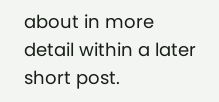about in more detail within a later short post.